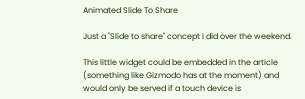Animated Slide To Share

Just a "Slide to share" concept I did over the weekend.

This little widget could be embedded in the article (something like Gizmodo has at the moment) and would only be served if a touch device is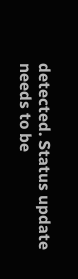detected. Status update needs to be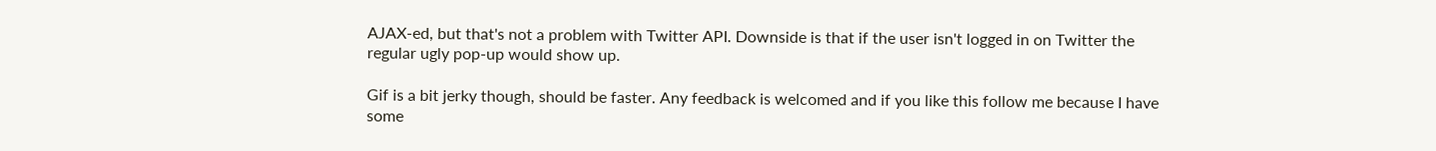AJAX-ed, but that's not a problem with Twitter API. Downside is that if the user isn't logged in on Twitter the regular ugly pop-up would show up.

Gif is a bit jerky though, should be faster. Any feedback is welcomed and if you like this follow me because I have some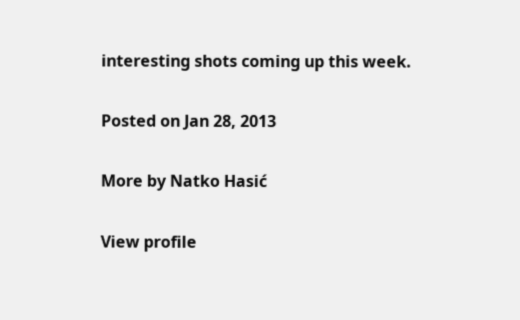interesting shots coming up this week.

Posted on Jan 28, 2013

More by Natko Hasić

View profile